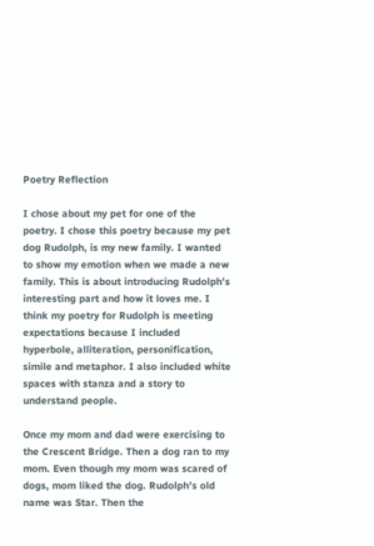Poetry Reflection

I chose about my pet for one of the poetry. I chose this poetry because my pet dog Rudolph, is my new family. I wanted to show my emotion when we made a new family. This is about introducing Rudolph’s interesting part and how it loves me. I think my poetry for Rudolph is meeting expectations because I included hyperbole, alliteration, personification, simile and metaphor. I also included white spaces with stanza and a story to understand people.

Once my mom and dad were exercising to the Crescent Bridge. Then a dog ran to my mom. Even though my mom was scared of dogs, mom liked the dog. Rudolph’s old name was Star. Then the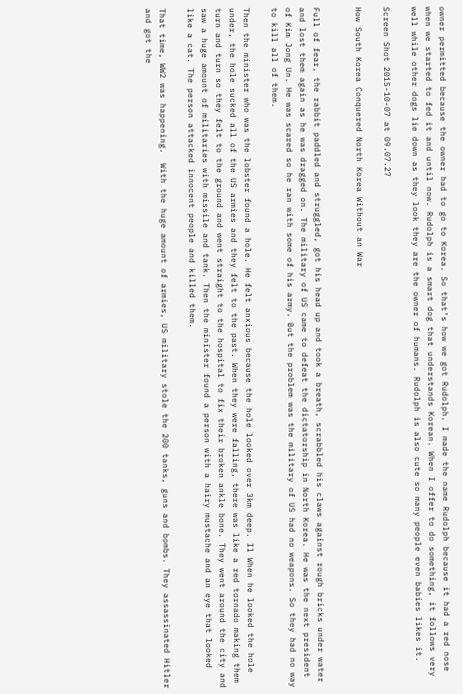owner permitted because the owner had to go to Korea. So that’s how we got Rudolph. I made the name Rudolph because it had a red nose when we started to fed it and until now. Rudolph is a smart dog that understands Korean. When I offer to do something, it follows very well while other dogs lie down as they look they are the owner of humans. Rudolph is also cute so many people even babies likes it.

Screen Shot 2015-10-07 at 09.07.27

How South Korea Conquered North Korea Without an War


Full of fear, the rabbit paddled and struggled, got his head up and took a breath, scrabbled his claws against rough bricks under water and lost them again as he was dragged on. The military of US came to defeat the dictatorship in North Korea. He was the next president of Kim Jong Un. He was scared so he ran with some of his army. But the problem was the military of US had no weapons. So they had no way to kill all of them.

Then the minister who was the lobster found a hole. He felt anxious because the hole looked over 3km deep. Il When he looked the hole under, the hole sucked all of the US armies and they felt to the past. When they were falling, there was like a red tornado making them turn and turn so they felt to the ground and went straight to the hospital to fix their broken ankle bone. They went around the city and saw a huge amount of militaries with missile and tank. Then the minister found a person with a hairy mustache and an eye that looked like a cat. The person attacked innocent people and killed them.

That time, WW2 was happening.  With the huge amount of armies, US military stole the 200 tanks, guns and bombs. They assassinated Hitler and got the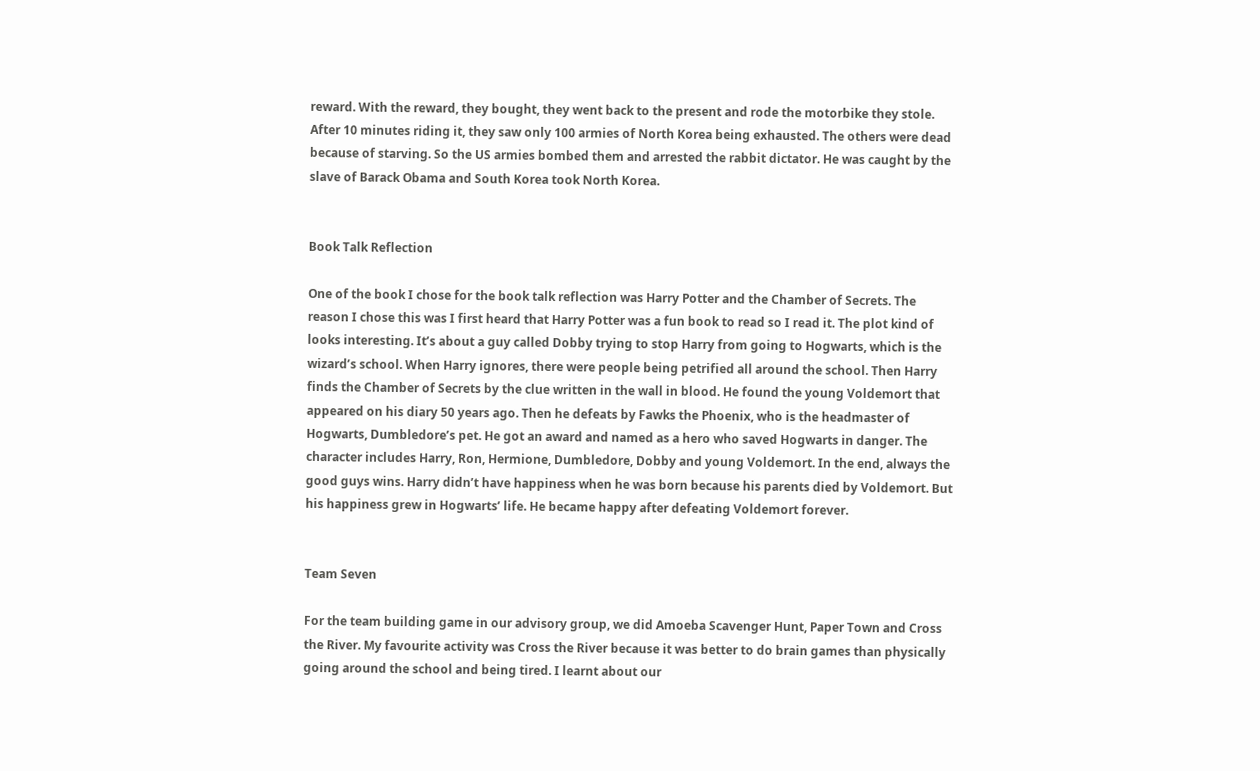reward. With the reward, they bought, they went back to the present and rode the motorbike they stole. After 10 minutes riding it, they saw only 100 armies of North Korea being exhausted. The others were dead because of starving. So the US armies bombed them and arrested the rabbit dictator. He was caught by the slave of Barack Obama and South Korea took North Korea.


Book Talk Reflection

One of the book I chose for the book talk reflection was Harry Potter and the Chamber of Secrets. The reason I chose this was I first heard that Harry Potter was a fun book to read so I read it. The plot kind of looks interesting. It’s about a guy called Dobby trying to stop Harry from going to Hogwarts, which is the wizard’s school. When Harry ignores, there were people being petrified all around the school. Then Harry finds the Chamber of Secrets by the clue written in the wall in blood. He found the young Voldemort that appeared on his diary 50 years ago. Then he defeats by Fawks the Phoenix, who is the headmaster of Hogwarts, Dumbledore’s pet. He got an award and named as a hero who saved Hogwarts in danger. The character includes Harry, Ron, Hermione, Dumbledore, Dobby and young Voldemort. In the end, always the good guys wins. Harry didn’t have happiness when he was born because his parents died by Voldemort. But his happiness grew in Hogwarts’ life. He became happy after defeating Voldemort forever.


Team Seven

For the team building game in our advisory group, we did Amoeba Scavenger Hunt, Paper Town and Cross the River. My favourite activity was Cross the River because it was better to do brain games than physically going around the school and being tired. I learnt about our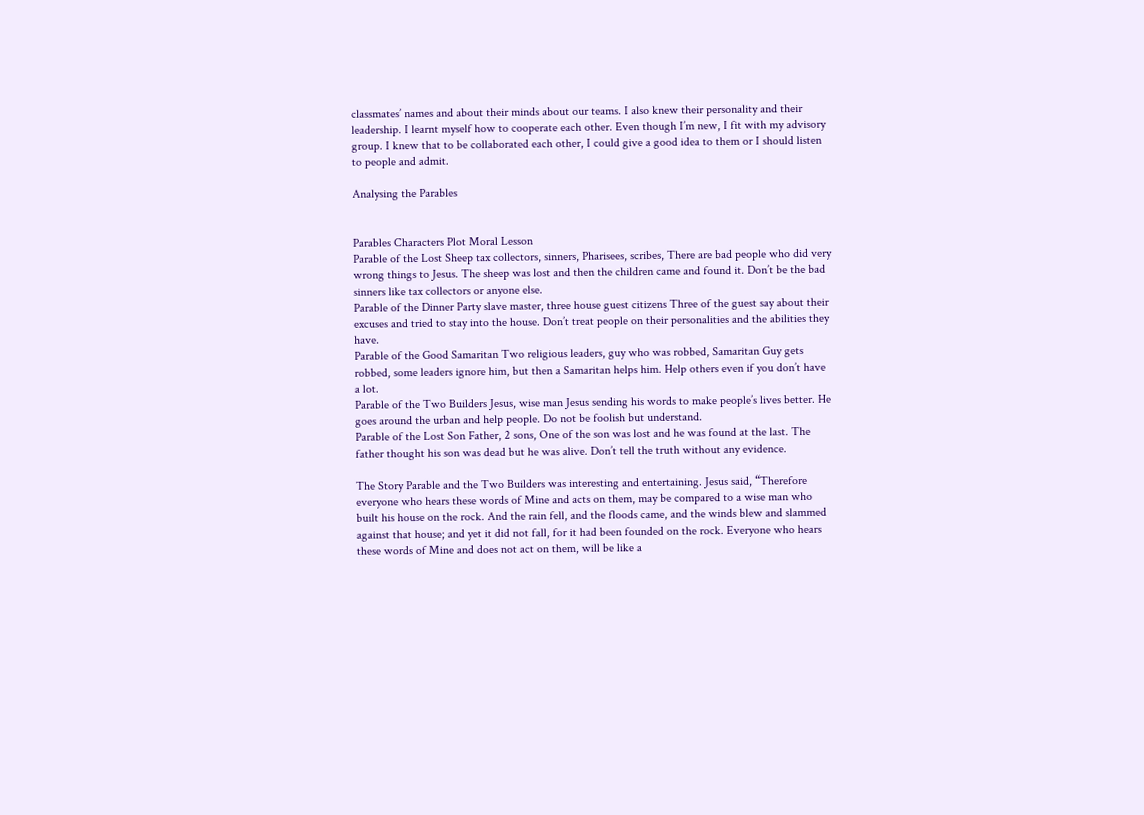classmates’ names and about their minds about our teams. I also knew their personality and their leadership. I learnt myself how to cooperate each other. Even though I’m new, I fit with my advisory group. I knew that to be collaborated each other, I could give a good idea to them or I should listen to people and admit.

Analysing the Parables


Parables Characters Plot Moral Lesson
Parable of the Lost Sheep tax collectors, sinners, Pharisees, scribes, There are bad people who did very wrong things to Jesus. The sheep was lost and then the children came and found it. Don’t be the bad sinners like tax collectors or anyone else.
Parable of the Dinner Party slave master, three house guest citizens Three of the guest say about their excuses and tried to stay into the house. Don’t treat people on their personalities and the abilities they have.
Parable of the Good Samaritan Two religious leaders, guy who was robbed, Samaritan Guy gets robbed, some leaders ignore him, but then a Samaritan helps him. Help others even if you don’t have a lot.
Parable of the Two Builders Jesus, wise man Jesus sending his words to make people’s lives better. He goes around the urban and help people. Do not be foolish but understand.
Parable of the Lost Son Father, 2 sons, One of the son was lost and he was found at the last. The father thought his son was dead but he was alive. Don’t tell the truth without any evidence.

The Story Parable and the Two Builders was interesting and entertaining. Jesus said, “Therefore everyone who hears these words of Mine and acts on them, may be compared to a wise man who built his house on the rock. And the rain fell, and the floods came, and the winds blew and slammed against that house; and yet it did not fall, for it had been founded on the rock. Everyone who hears these words of Mine and does not act on them, will be like a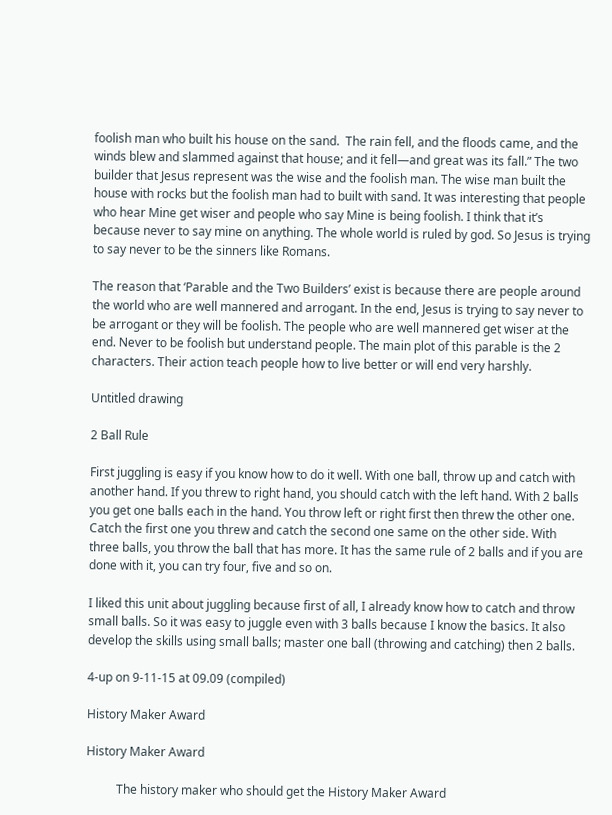foolish man who built his house on the sand.  The rain fell, and the floods came, and the winds blew and slammed against that house; and it fell—and great was its fall.” The two builder that Jesus represent was the wise and the foolish man. The wise man built the house with rocks but the foolish man had to built with sand. It was interesting that people who hear Mine get wiser and people who say Mine is being foolish. I think that it’s because never to say mine on anything. The whole world is ruled by god. So Jesus is trying to say never to be the sinners like Romans.

The reason that ‘Parable and the Two Builders’ exist is because there are people around the world who are well mannered and arrogant. In the end, Jesus is trying to say never to be arrogant or they will be foolish. The people who are well mannered get wiser at the end. Never to be foolish but understand people. The main plot of this parable is the 2 characters. Their action teach people how to live better or will end very harshly.

Untitled drawing

2 Ball Rule

First juggling is easy if you know how to do it well. With one ball, throw up and catch with another hand. If you threw to right hand, you should catch with the left hand. With 2 balls you get one balls each in the hand. You throw left or right first then threw the other one. Catch the first one you threw and catch the second one same on the other side. With three balls, you throw the ball that has more. It has the same rule of 2 balls and if you are done with it, you can try four, five and so on.

I liked this unit about juggling because first of all, I already know how to catch and throw small balls. So it was easy to juggle even with 3 balls because I know the basics. It also develop the skills using small balls; master one ball (throwing and catching) then 2 balls.

4-up on 9-11-15 at 09.09 (compiled)

History Maker Award

History Maker Award

          The history maker who should get the History Maker Award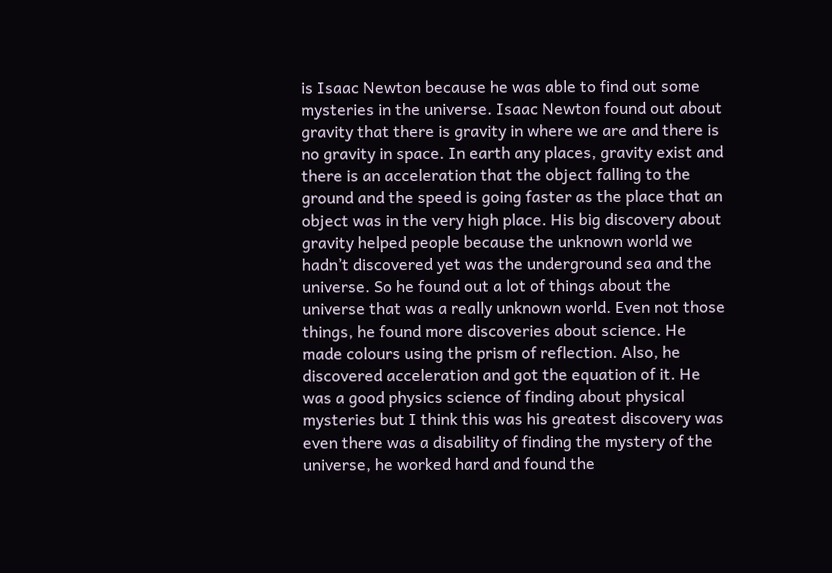is Isaac Newton because he was able to find out some mysteries in the universe. Isaac Newton found out about gravity that there is gravity in where we are and there is no gravity in space. In earth any places, gravity exist and there is an acceleration that the object falling to the ground and the speed is going faster as the place that an object was in the very high place. His big discovery about gravity helped people because the unknown world we hadn’t discovered yet was the underground sea and the universe. So he found out a lot of things about the universe that was a really unknown world. Even not those things, he found more discoveries about science. He made colours using the prism of reflection. Also, he discovered acceleration and got the equation of it. He was a good physics science of finding about physical mysteries but I think this was his greatest discovery was even there was a disability of finding the mystery of the universe, he worked hard and found the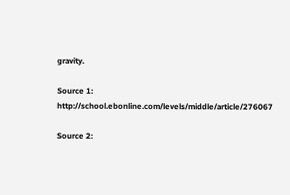gravity.

Source 1: http://school.ebonline.com/levels/middle/article/276067

Source 2: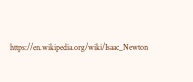https://en.wikipedia.org/wiki/Isaac_Newton